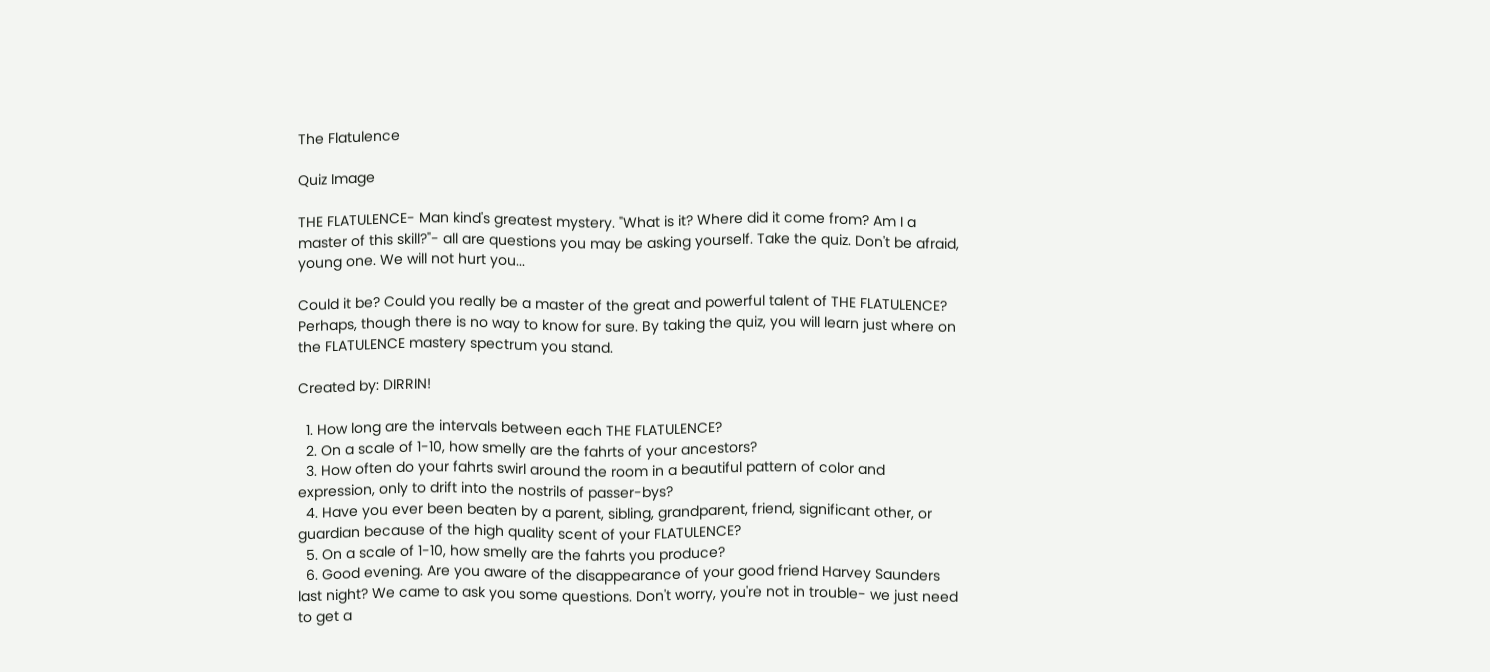The Flatulence

Quiz Image

THE FLATULENCE- Man kind's greatest mystery. "What is it? Where did it come from? Am I a master of this skill?"- all are questions you may be asking yourself. Take the quiz. Don't be afraid, young one. We will not hurt you...

Could it be? Could you really be a master of the great and powerful talent of THE FLATULENCE? Perhaps, though there is no way to know for sure. By taking the quiz, you will learn just where on the FLATULENCE mastery spectrum you stand.

Created by: DIRRIN!

  1. How long are the intervals between each THE FLATULENCE?
  2. On a scale of 1-10, how smelly are the fahrts of your ancestors?
  3. How often do your fahrts swirl around the room in a beautiful pattern of color and expression, only to drift into the nostrils of passer-bys?
  4. Have you ever been beaten by a parent, sibling, grandparent, friend, significant other, or guardian because of the high quality scent of your FLATULENCE?
  5. On a scale of 1-10, how smelly are the fahrts you produce?
  6. Good evening. Are you aware of the disappearance of your good friend Harvey Saunders last night? We came to ask you some questions. Don't worry, you're not in trouble- we just need to get a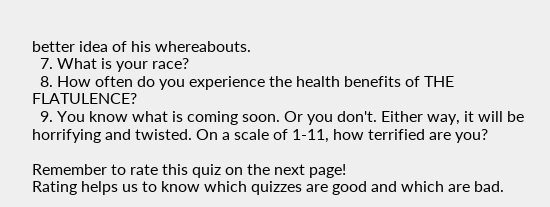better idea of his whereabouts.
  7. What is your race?
  8. How often do you experience the health benefits of THE FLATULENCE?
  9. You know what is coming soon. Or you don't. Either way, it will be horrifying and twisted. On a scale of 1-11, how terrified are you?

Remember to rate this quiz on the next page!
Rating helps us to know which quizzes are good and which are bad.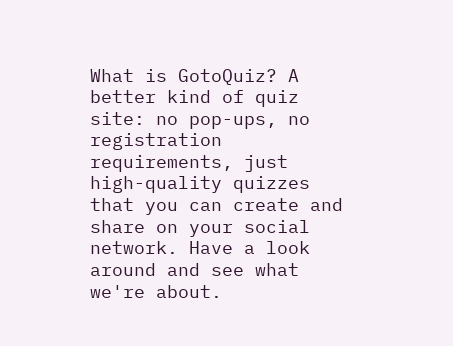What is GotoQuiz? A better kind of quiz site: no pop-ups, no registration requirements, just high-quality quizzes that you can create and share on your social network. Have a look around and see what we're about.